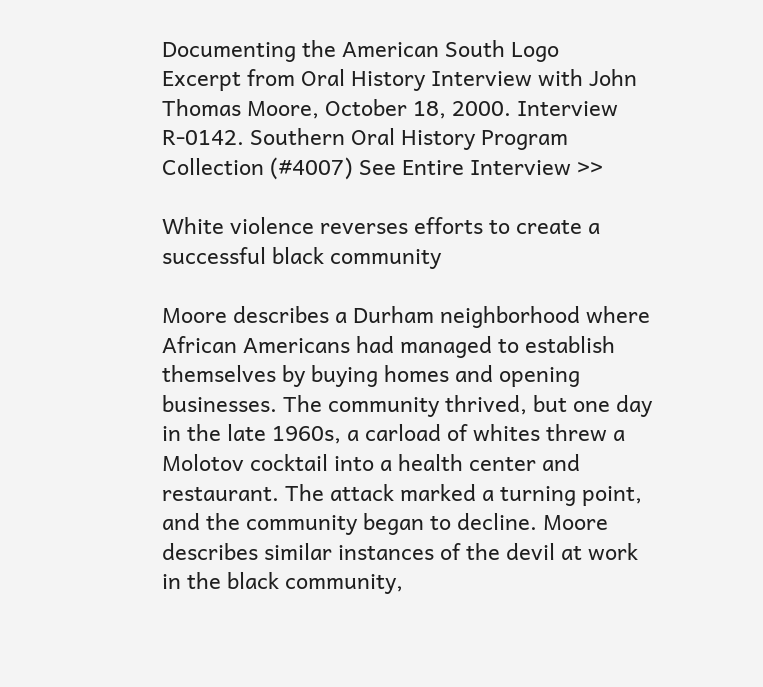Documenting the American South Logo
Excerpt from Oral History Interview with John Thomas Moore, October 18, 2000. Interview R-0142. Southern Oral History Program Collection (#4007) See Entire Interview >>

White violence reverses efforts to create a successful black community

Moore describes a Durham neighborhood where African Americans had managed to establish themselves by buying homes and opening businesses. The community thrived, but one day in the late 1960s, a carload of whites threw a Molotov cocktail into a health center and restaurant. The attack marked a turning point, and the community began to decline. Moore describes similar instances of the devil at work in the black community,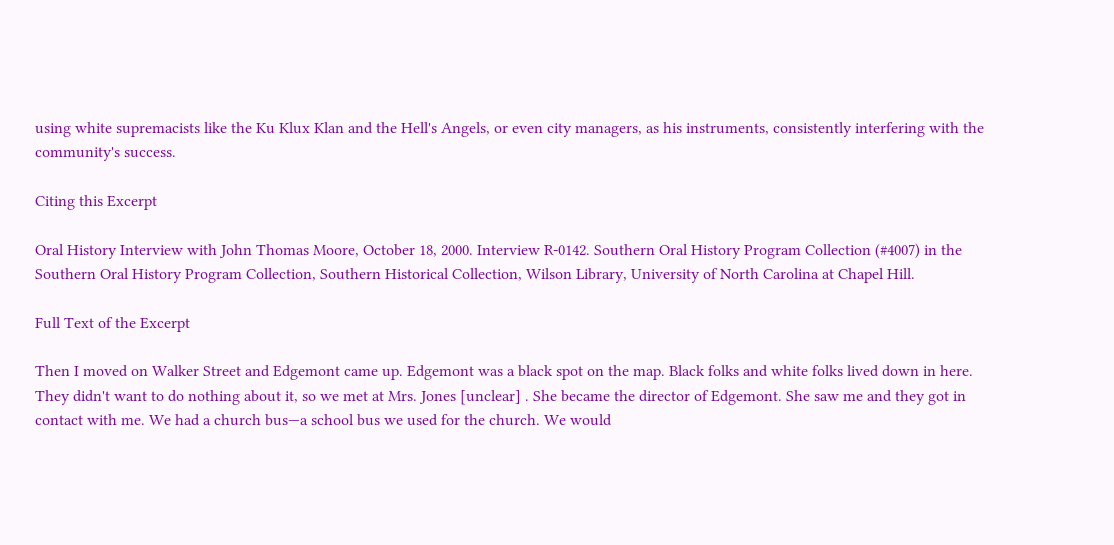using white supremacists like the Ku Klux Klan and the Hell's Angels, or even city managers, as his instruments, consistently interfering with the community's success.

Citing this Excerpt

Oral History Interview with John Thomas Moore, October 18, 2000. Interview R-0142. Southern Oral History Program Collection (#4007) in the Southern Oral History Program Collection, Southern Historical Collection, Wilson Library, University of North Carolina at Chapel Hill.

Full Text of the Excerpt

Then I moved on Walker Street and Edgemont came up. Edgemont was a black spot on the map. Black folks and white folks lived down in here. They didn't want to do nothing about it, so we met at Mrs. Jones [unclear] . She became the director of Edgemont. She saw me and they got in contact with me. We had a church bus—a school bus we used for the church. We would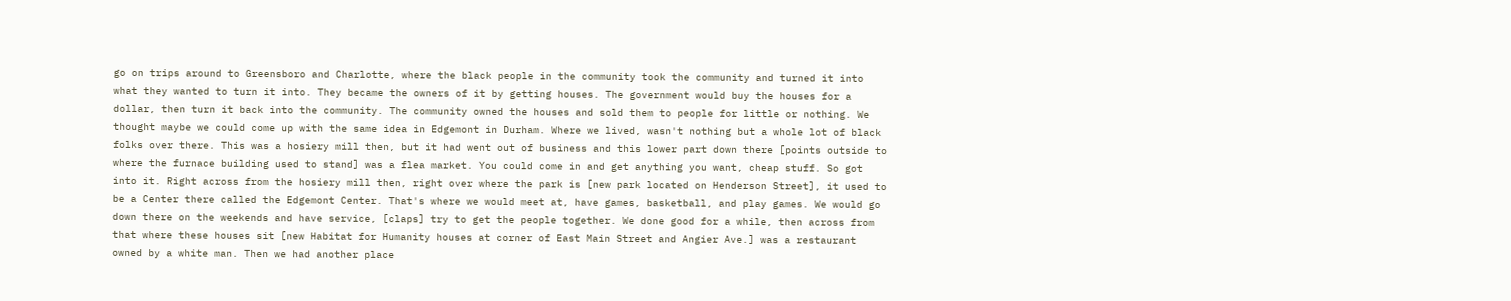go on trips around to Greensboro and Charlotte, where the black people in the community took the community and turned it into what they wanted to turn it into. They became the owners of it by getting houses. The government would buy the houses for a dollar, then turn it back into the community. The community owned the houses and sold them to people for little or nothing. We thought maybe we could come up with the same idea in Edgemont in Durham. Where we lived, wasn't nothing but a whole lot of black folks over there. This was a hosiery mill then, but it had went out of business and this lower part down there [points outside to where the furnace building used to stand] was a flea market. You could come in and get anything you want, cheap stuff. So got into it. Right across from the hosiery mill then, right over where the park is [new park located on Henderson Street], it used to be a Center there called the Edgemont Center. That's where we would meet at, have games, basketball, and play games. We would go down there on the weekends and have service, [claps] try to get the people together. We done good for a while, then across from that where these houses sit [new Habitat for Humanity houses at corner of East Main Street and Angier Ave.] was a restaurant owned by a white man. Then we had another place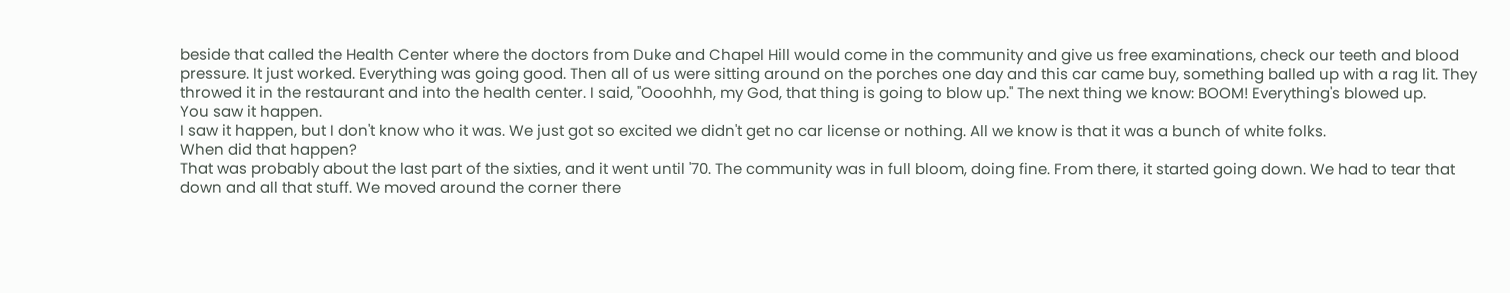beside that called the Health Center where the doctors from Duke and Chapel Hill would come in the community and give us free examinations, check our teeth and blood pressure. It just worked. Everything was going good. Then all of us were sitting around on the porches one day and this car came buy, something balled up with a rag lit. They throwed it in the restaurant and into the health center. I said, "Oooohhh, my God, that thing is going to blow up." The next thing we know: BOOM! Everything's blowed up.
You saw it happen.
I saw it happen, but I don't know who it was. We just got so excited we didn't get no car license or nothing. All we know is that it was a bunch of white folks.
When did that happen?
That was probably about the last part of the sixties, and it went until '70. The community was in full bloom, doing fine. From there, it started going down. We had to tear that down and all that stuff. We moved around the corner there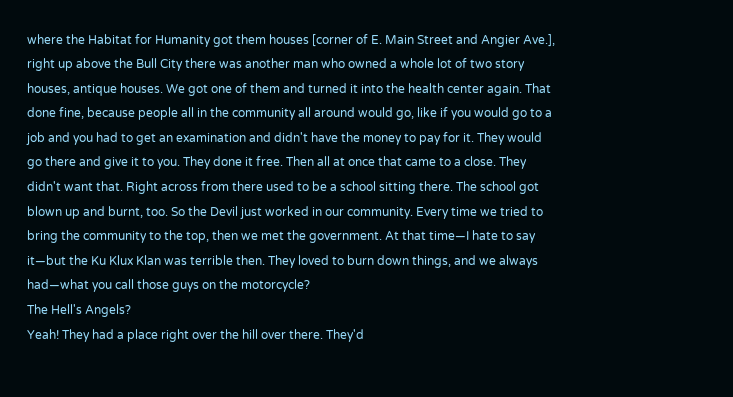where the Habitat for Humanity got them houses [corner of E. Main Street and Angier Ave.], right up above the Bull City there was another man who owned a whole lot of two story houses, antique houses. We got one of them and turned it into the health center again. That done fine, because people all in the community all around would go, like if you would go to a job and you had to get an examination and didn't have the money to pay for it. They would go there and give it to you. They done it free. Then all at once that came to a close. They didn't want that. Right across from there used to be a school sitting there. The school got blown up and burnt, too. So the Devil just worked in our community. Every time we tried to bring the community to the top, then we met the government. At that time—I hate to say it—but the Ku Klux Klan was terrible then. They loved to burn down things, and we always had—what you call those guys on the motorcycle?
The Hell's Angels?
Yeah! They had a place right over the hill over there. They'd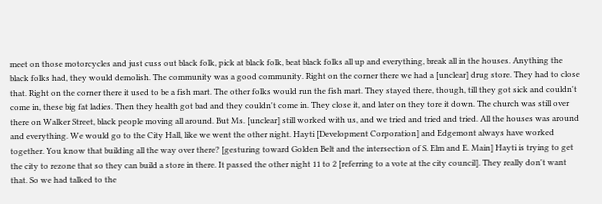meet on those motorcycles and just cuss out black folk, pick at black folk, beat black folks all up and everything, break all in the houses. Anything the black folks had, they would demolish. The community was a good community. Right on the corner there we had a [unclear] drug store. They had to close that. Right on the corner there it used to be a fish mart. The other folks would run the fish mart. They stayed there, though, till they got sick and couldn't come in, these big fat ladies. Then they health got bad and they couldn't come in. They close it, and later on they tore it down. The church was still over there on Walker Street, black people moving all around. But Ms. [unclear] still worked with us, and we tried and tried and tried. All the houses was around and everything. We would go to the City Hall, like we went the other night. Hayti [Development Corporation] and Edgemont always have worked together. You know that building all the way over there? [gesturing toward Golden Belt and the intersection of S. Elm and E. Main] Hayti is trying to get the city to rezone that so they can build a store in there. It passed the other night 11 to 2 [referring to a vote at the city council]. They really don't want that. So we had talked to the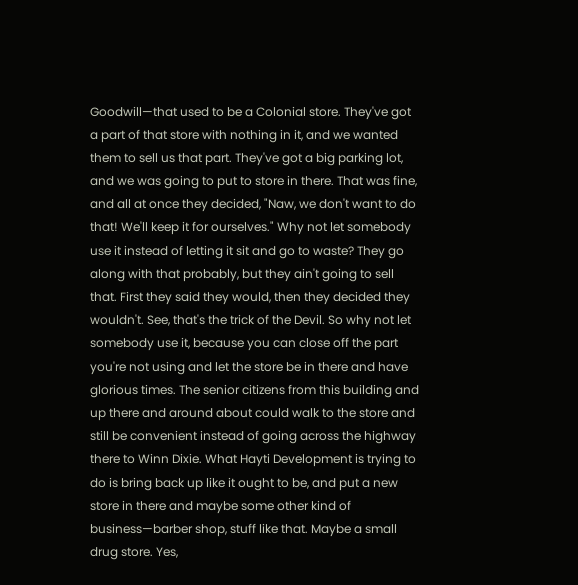Goodwill—that used to be a Colonial store. They've got a part of that store with nothing in it, and we wanted them to sell us that part. They've got a big parking lot, and we was going to put to store in there. That was fine, and all at once they decided, "Naw, we don't want to do that! We'll keep it for ourselves." Why not let somebody use it instead of letting it sit and go to waste? They go along with that probably, but they ain't going to sell that. First they said they would, then they decided they wouldn't. See, that's the trick of the Devil. So why not let somebody use it, because you can close off the part you're not using and let the store be in there and have glorious times. The senior citizens from this building and up there and around about could walk to the store and still be convenient instead of going across the highway there to Winn Dixie. What Hayti Development is trying to do is bring back up like it ought to be, and put a new store in there and maybe some other kind of business—barber shop, stuff like that. Maybe a small drug store. Yes,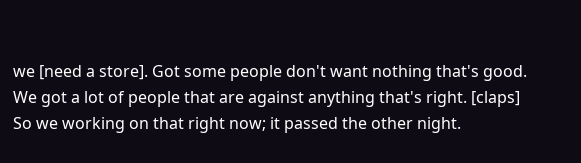we [need a store]. Got some people don't want nothing that's good. We got a lot of people that are against anything that's right. [claps] So we working on that right now; it passed the other night.